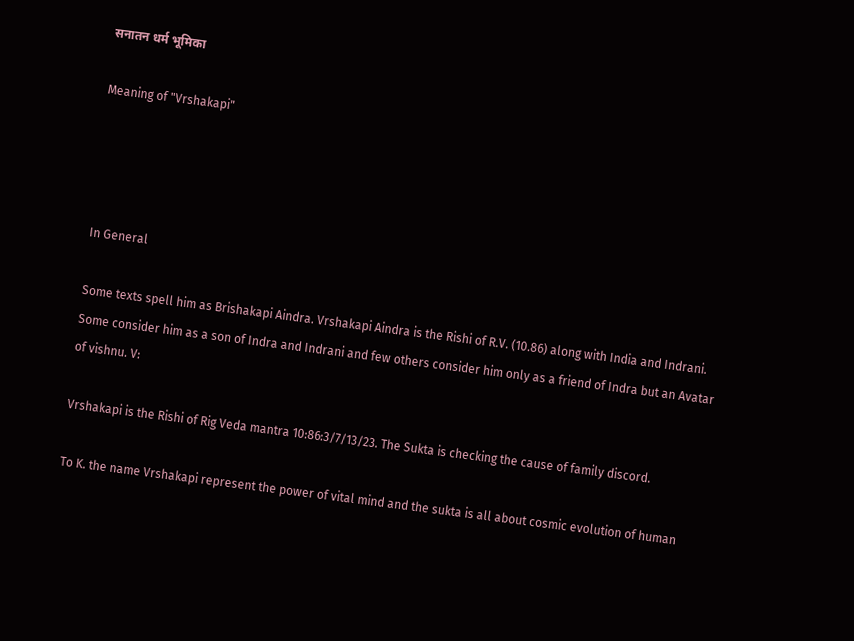सनातन धर्म भूमिका

Meaning of "Vrshakapi"




In General

Some texts spell him as Brishakapi Aindra. Vrshakapi Aindra is the Rishi of R.V. (10.86) along with India and Indrani. Some consider him as a son of Indra and Indrani and few others consider him only as a friend of Indra but an Avatar of vishnu. V:

Vrshakapi is the Rishi of Rig Veda mantra 10:86:3/7/13/23. The Sukta is checking the cause of family discord.

To K. the name Vrshakapi represent the power of vital mind and the sukta is all about cosmic evolution of human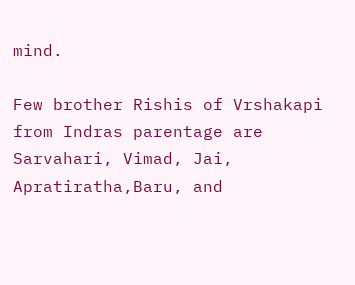mind.

Few brother Rishis of Vrshakapi from Indras parentage are Sarvahari, Vimad, Jai, Apratiratha,Baru, and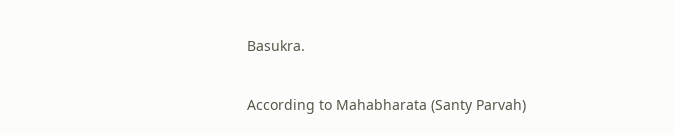Basukra.


According to Mahabharata (Santy Parvah)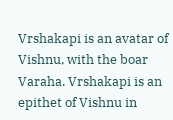Vrshakapi is an avatar of Vishnu, with the boar Varaha. Vrshakapi is an epithet of Vishnu in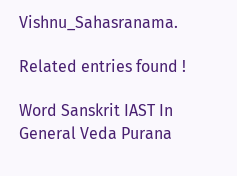Vishnu_Sahasranama.

Related entries found !

Word Sanskrit IAST In General Veda Purana